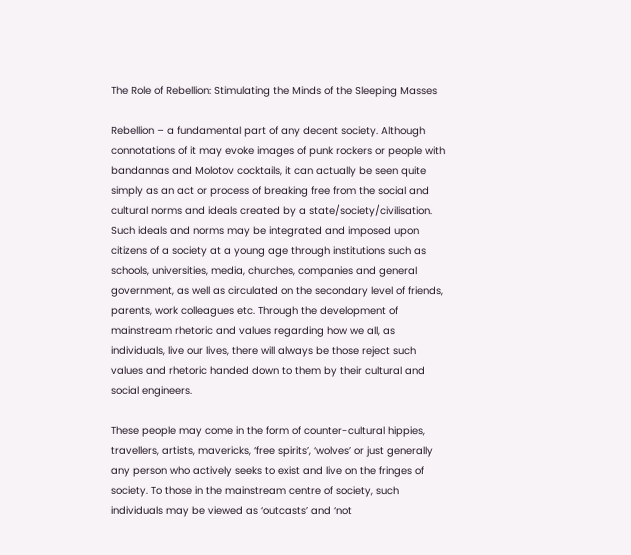The Role of Rebellion: Stimulating the Minds of the Sleeping Masses

Rebellion – a fundamental part of any decent society. Although connotations of it may evoke images of punk rockers or people with bandannas and Molotov cocktails, it can actually be seen quite simply as an act or process of breaking free from the social and cultural norms and ideals created by a state/society/civilisation. Such ideals and norms may be integrated and imposed upon citizens of a society at a young age through institutions such as schools, universities, media, churches, companies and general government, as well as circulated on the secondary level of friends, parents, work colleagues etc. Through the development of mainstream rhetoric and values regarding how we all, as individuals, live our lives, there will always be those reject such values and rhetoric handed down to them by their cultural and social engineers.

These people may come in the form of counter-cultural hippies, travellers, artists, mavericks, ‘free spirits’, ‘wolves’ or just generally any person who actively seeks to exist and live on the fringes of society. To those in the mainstream centre of society, such individuals may be viewed as ‘outcasts’ and ‘not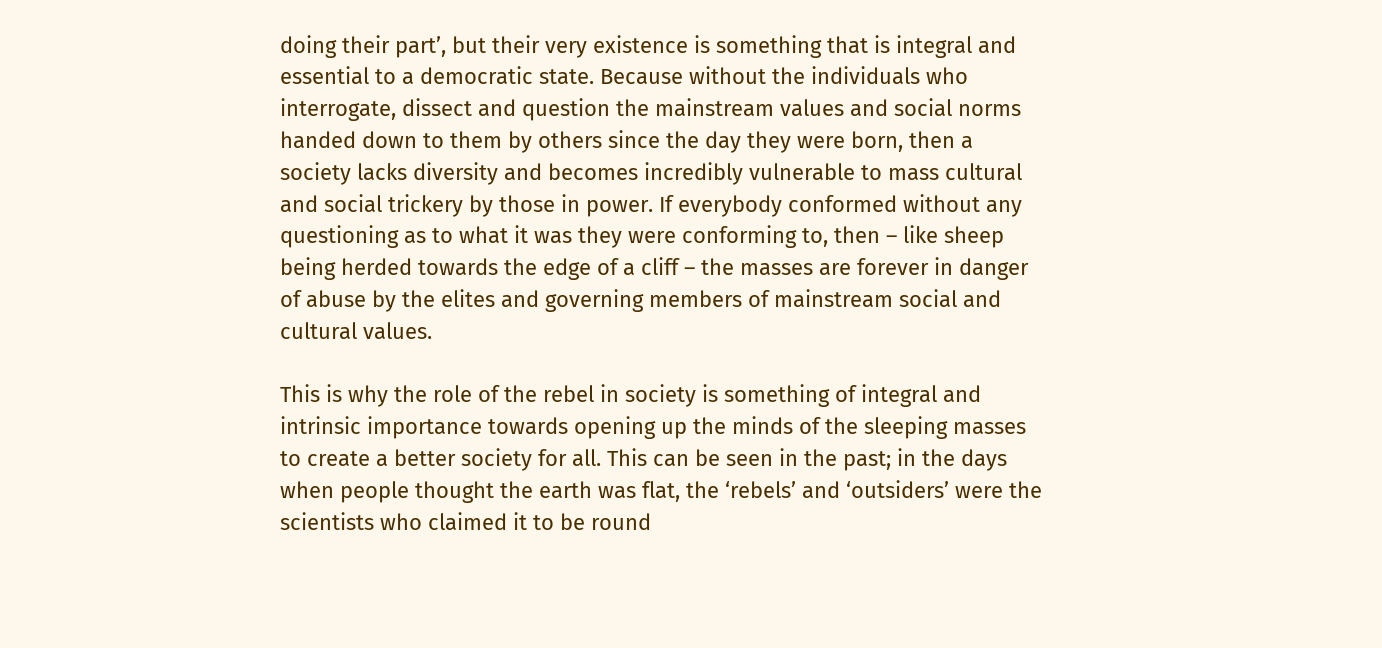doing their part’, but their very existence is something that is integral and essential to a democratic state. Because without the individuals who interrogate, dissect and question the mainstream values and social norms handed down to them by others since the day they were born, then a society lacks diversity and becomes incredibly vulnerable to mass cultural and social trickery by those in power. If everybody conformed without any questioning as to what it was they were conforming to, then – like sheep being herded towards the edge of a cliff – the masses are forever in danger of abuse by the elites and governing members of mainstream social and cultural values.

This is why the role of the rebel in society is something of integral and intrinsic importance towards opening up the minds of the sleeping masses to create a better society for all. This can be seen in the past; in the days when people thought the earth was flat, the ‘rebels’ and ‘outsiders’ were the scientists who claimed it to be round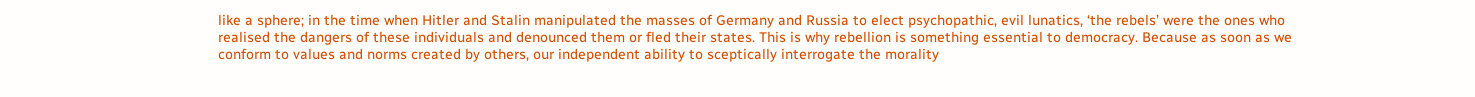like a sphere; in the time when Hitler and Stalin manipulated the masses of Germany and Russia to elect psychopathic, evil lunatics, ‘the rebels’ were the ones who realised the dangers of these individuals and denounced them or fled their states. This is why rebellion is something essential to democracy. Because as soon as we conform to values and norms created by others, our independent ability to sceptically interrogate the morality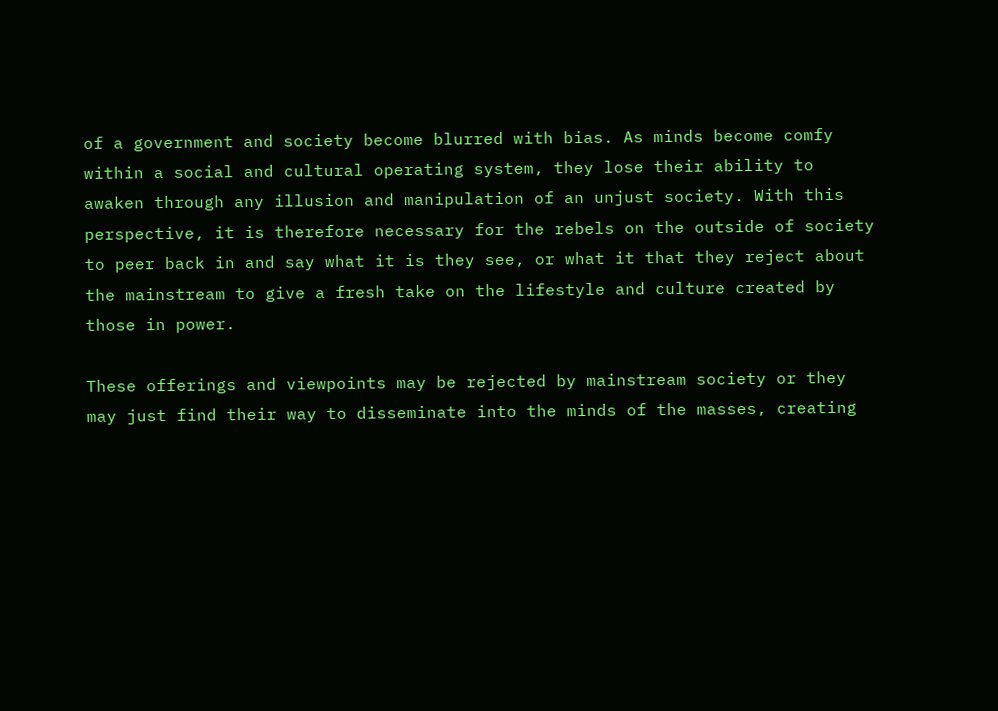of a government and society become blurred with bias. As minds become comfy within a social and cultural operating system, they lose their ability to awaken through any illusion and manipulation of an unjust society. With this perspective, it is therefore necessary for the rebels on the outside of society to peer back in and say what it is they see, or what it that they reject about the mainstream to give a fresh take on the lifestyle and culture created by those in power.

These offerings and viewpoints may be rejected by mainstream society or they may just find their way to disseminate into the minds of the masses, creating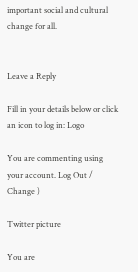important social and cultural change for all.


Leave a Reply

Fill in your details below or click an icon to log in: Logo

You are commenting using your account. Log Out / Change )

Twitter picture

You are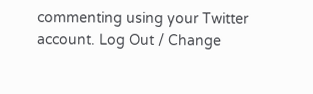commenting using your Twitter account. Log Out / Change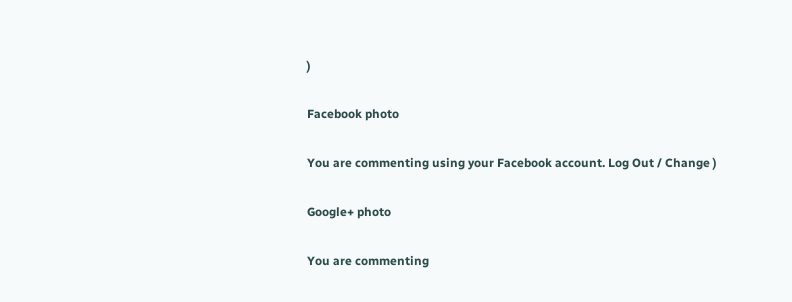)

Facebook photo

You are commenting using your Facebook account. Log Out / Change )

Google+ photo

You are commenting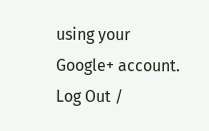using your Google+ account. Log Out /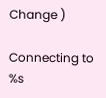Change )

Connecting to %s